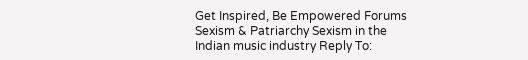Get Inspired, Be Empowered Forums Sexism & Patriarchy Sexism in the Indian music industry Reply To: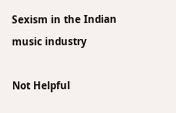Sexism in the Indian music industry

Not Helpful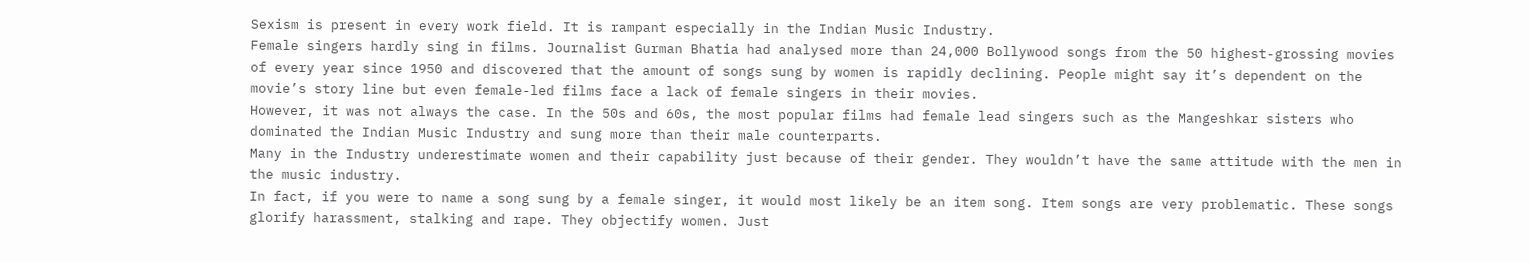Sexism is present in every work field. It is rampant especially in the Indian Music Industry.
Female singers hardly sing in films. Journalist Gurman Bhatia had analysed more than 24,000 Bollywood songs from the 50 highest-grossing movies of every year since 1950 and discovered that the amount of songs sung by women is rapidly declining. People might say it’s dependent on the movie’s story line but even female-led films face a lack of female singers in their movies.
However, it was not always the case. In the 50s and 60s, the most popular films had female lead singers such as the Mangeshkar sisters who dominated the Indian Music Industry and sung more than their male counterparts.
Many in the Industry underestimate women and their capability just because of their gender. They wouldn’t have the same attitude with the men in the music industry.
In fact, if you were to name a song sung by a female singer, it would most likely be an item song. Item songs are very problematic. These songs glorify harassment, stalking and rape. They objectify women. Just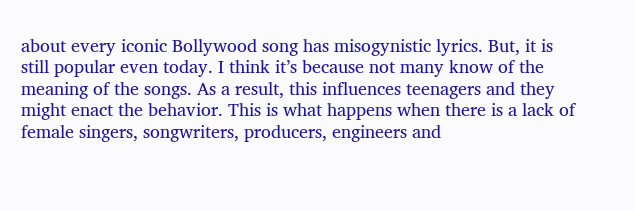about every iconic Bollywood song has misogynistic lyrics. But, it is still popular even today. I think it’s because not many know of the meaning of the songs. As a result, this influences teenagers and they might enact the behavior. This is what happens when there is a lack of female singers, songwriters, producers, engineers and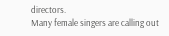directors.
Many female singers are calling out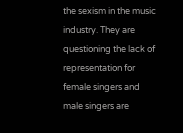the sexism in the music industry. They are questioning the lack of representation for female singers and male singers are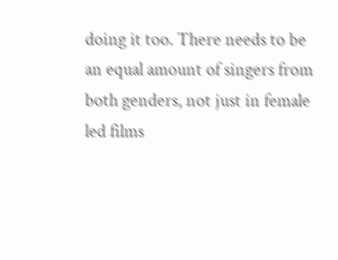doing it too. There needs to be an equal amount of singers from both genders, not just in female led films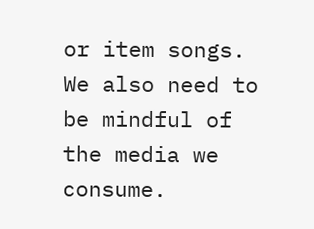or item songs. We also need to be mindful of the media we consume.